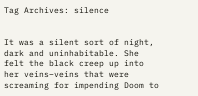Tag Archives: silence


It was a silent sort of night, dark and uninhabitable. She felt the black creep up into her veins–veins that were screaming for impending Doom to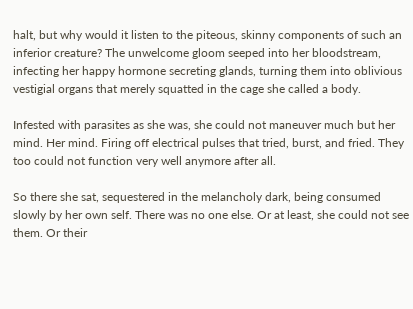halt, but why would it listen to the piteous, skinny components of such an inferior creature? The unwelcome gloom seeped into her bloodstream, infecting her happy hormone secreting glands, turning them into oblivious vestigial organs that merely squatted in the cage she called a body.

Infested with parasites as she was, she could not maneuver much but her mind. Her mind. Firing off electrical pulses that tried, burst, and fried. They too could not function very well anymore after all.

So there she sat, sequestered in the melancholy dark, being consumed slowly by her own self. There was no one else. Or at least, she could not see them. Or their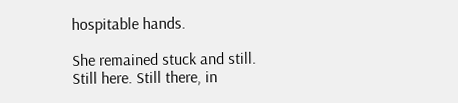hospitable hands.

She remained stuck and still. Still here. Still there, in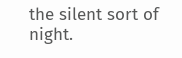the silent sort of night.